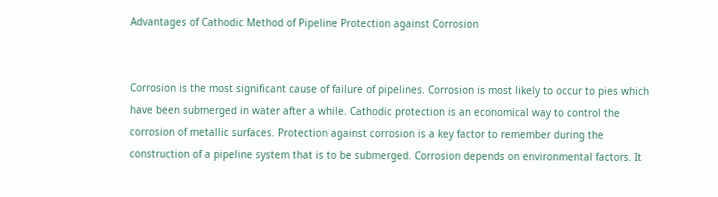Advantages of Cathodic Method of Pipeline Protection against Corrosion


Corrosion is the most significant cause of failure of pipelines. Corrosion is most likely to occur to pies which have been submerged in water after a while. Cathodic protection is an economical way to control the corrosion of metallic surfaces. Protection against corrosion is a key factor to remember during the construction of a pipeline system that is to be submerged. Corrosion depends on environmental factors. It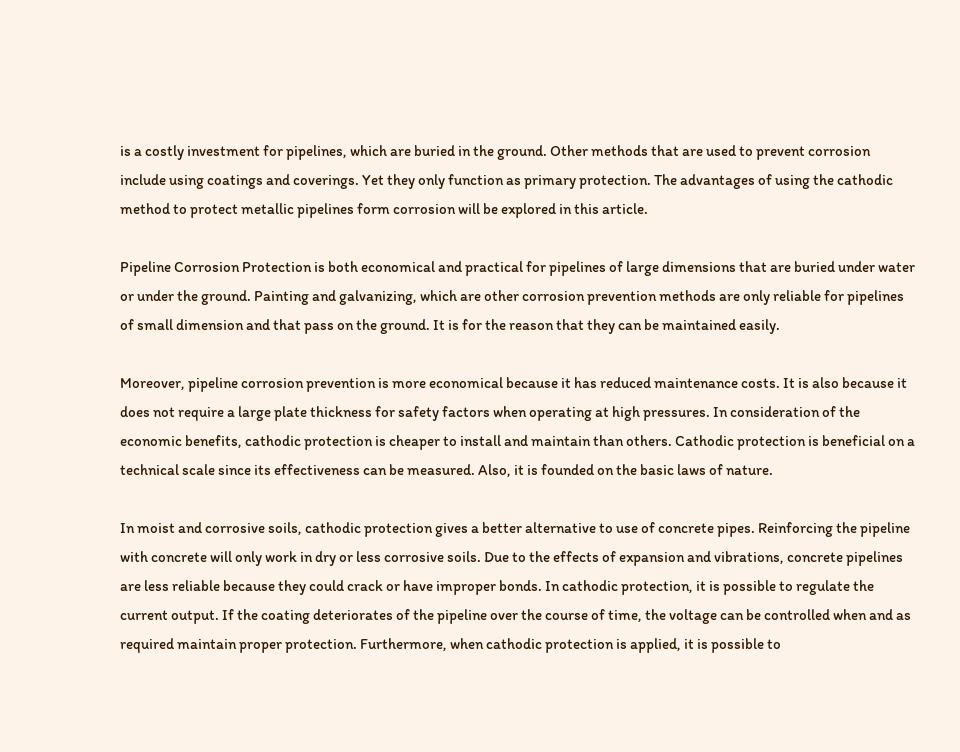is a costly investment for pipelines, which are buried in the ground. Other methods that are used to prevent corrosion include using coatings and coverings. Yet they only function as primary protection. The advantages of using the cathodic method to protect metallic pipelines form corrosion will be explored in this article.

Pipeline Corrosion Protection is both economical and practical for pipelines of large dimensions that are buried under water or under the ground. Painting and galvanizing, which are other corrosion prevention methods are only reliable for pipelines of small dimension and that pass on the ground. It is for the reason that they can be maintained easily.

Moreover, pipeline corrosion prevention is more economical because it has reduced maintenance costs. It is also because it does not require a large plate thickness for safety factors when operating at high pressures. In consideration of the economic benefits, cathodic protection is cheaper to install and maintain than others. Cathodic protection is beneficial on a technical scale since its effectiveness can be measured. Also, it is founded on the basic laws of nature.

In moist and corrosive soils, cathodic protection gives a better alternative to use of concrete pipes. Reinforcing the pipeline with concrete will only work in dry or less corrosive soils. Due to the effects of expansion and vibrations, concrete pipelines are less reliable because they could crack or have improper bonds. In cathodic protection, it is possible to regulate the current output. If the coating deteriorates of the pipeline over the course of time, the voltage can be controlled when and as required maintain proper protection. Furthermore, when cathodic protection is applied, it is possible to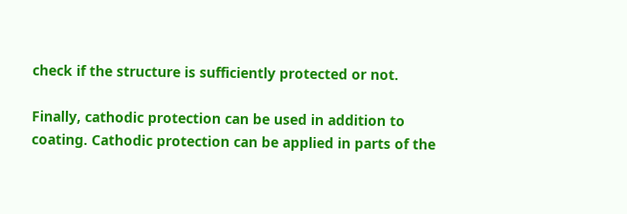check if the structure is sufficiently protected or not.

Finally, cathodic protection can be used in addition to coating. Cathodic protection can be applied in parts of the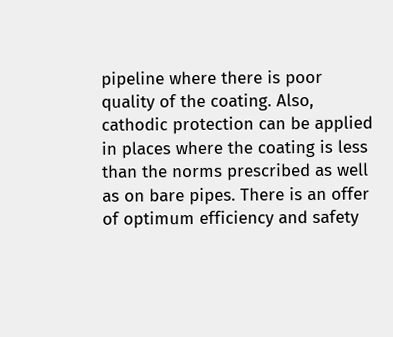pipeline where there is poor quality of the coating. Also, cathodic protection can be applied in places where the coating is less than the norms prescribed as well as on bare pipes. There is an offer of optimum efficiency and safety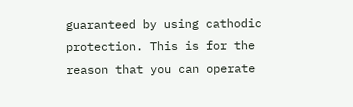guaranteed by using cathodic protection. This is for the reason that you can operate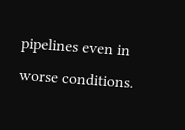pipelines even in worse conditions.